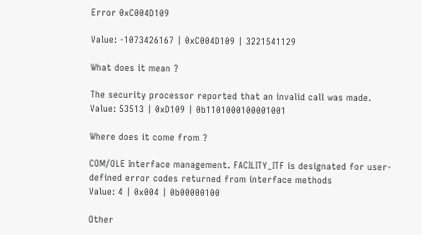Error 0xC004D109

Value: -1073426167 | 0xC004D109 | 3221541129

What does it mean ?

The security processor reported that an invalid call was made.
Value: 53513 | 0xD109 | 0b1101000100001001

Where does it come from ?

COM/OLE Interface management. FACILITY_ITF is designated for user-defined error codes returned from interface methods
Value: 4 | 0x004 | 0b00000100

Other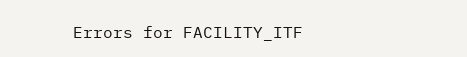Errors for FACILITY_ITF